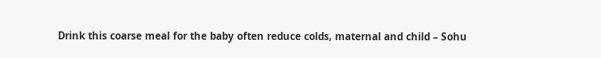Drink this coarse meal for the baby often reduce colds, maternal and child – Sohu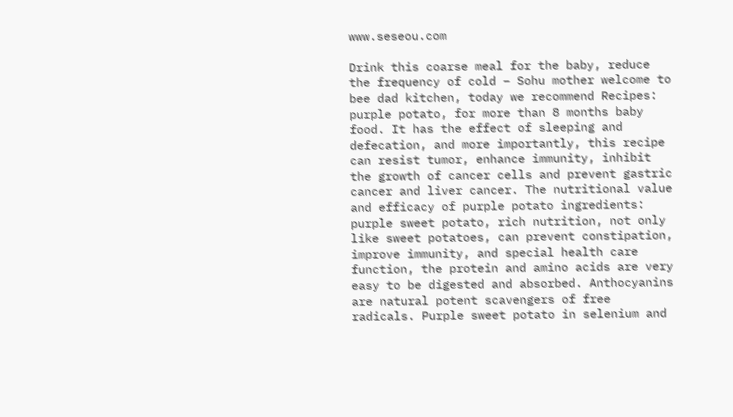www.seseou.com

Drink this coarse meal for the baby, reduce the frequency of cold – Sohu mother welcome to bee dad kitchen, today we recommend Recipes: purple potato, for more than 8 months baby food. It has the effect of sleeping and defecation, and more importantly, this recipe can resist tumor, enhance immunity, inhibit the growth of cancer cells and prevent gastric cancer and liver cancer. The nutritional value and efficacy of purple potato ingredients: purple sweet potato, rich nutrition, not only like sweet potatoes, can prevent constipation, improve immunity, and special health care function, the protein and amino acids are very easy to be digested and absorbed. Anthocyanins are natural potent scavengers of free radicals. Purple sweet potato in selenium and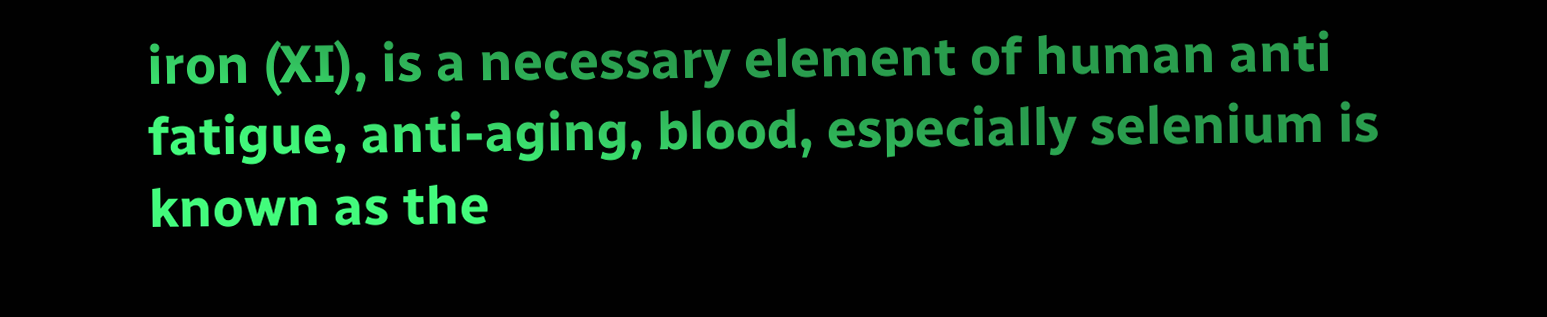iron (XI), is a necessary element of human anti fatigue, anti-aging, blood, especially selenium is known as the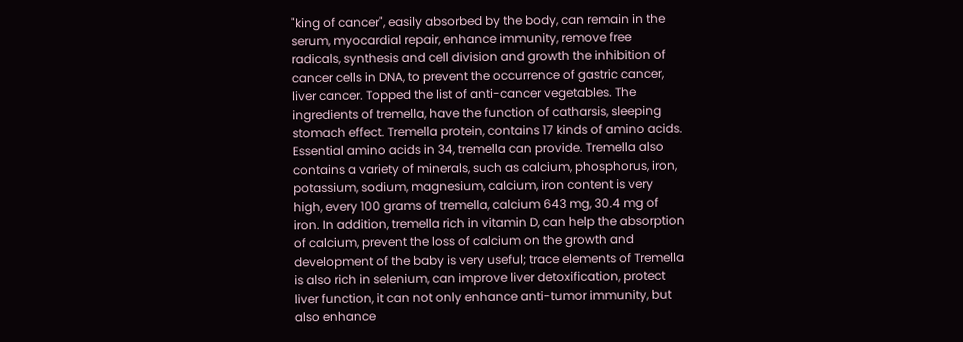"king of cancer", easily absorbed by the body, can remain in the serum, myocardial repair, enhance immunity, remove free radicals, synthesis and cell division and growth the inhibition of cancer cells in DNA, to prevent the occurrence of gastric cancer, liver cancer. Topped the list of anti-cancer vegetables. The ingredients of tremella, have the function of catharsis, sleeping stomach effect. Tremella protein, contains 17 kinds of amino acids. Essential amino acids in 34, tremella can provide. Tremella also contains a variety of minerals, such as calcium, phosphorus, iron, potassium, sodium, magnesium, calcium, iron content is very high, every 100 grams of tremella, calcium 643 mg, 30.4 mg of iron. In addition, tremella rich in vitamin D, can help the absorption of calcium, prevent the loss of calcium on the growth and development of the baby is very useful; trace elements of Tremella is also rich in selenium, can improve liver detoxification, protect liver function, it can not only enhance anti-tumor immunity, but also enhance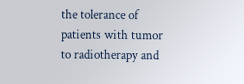the tolerance of patients with tumor to radiotherapy and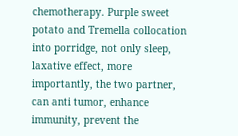chemotherapy. Purple sweet potato and Tremella collocation into porridge, not only sleep, laxative effect, more importantly, the two partner, can anti tumor, enhance immunity, prevent the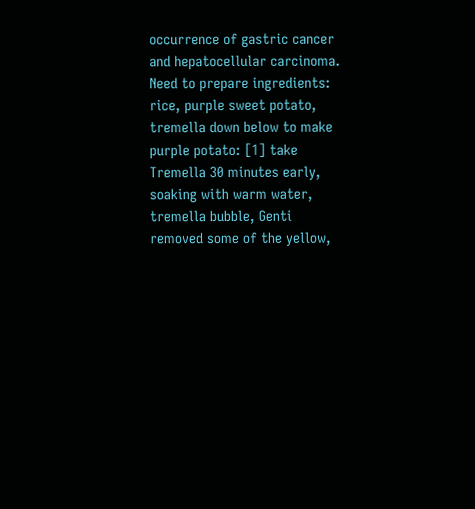occurrence of gastric cancer and hepatocellular carcinoma. Need to prepare ingredients: rice, purple sweet potato, tremella down below to make purple potato: [1] take Tremella 30 minutes early, soaking with warm water, tremella bubble, Genti removed some of the yellow,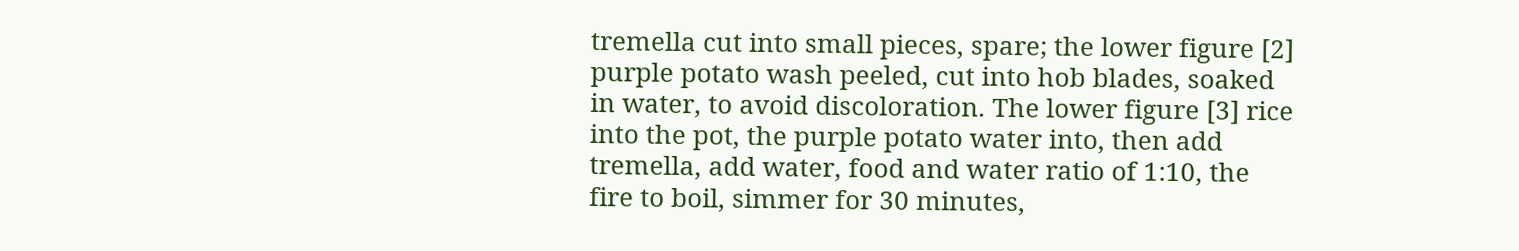tremella cut into small pieces, spare; the lower figure [2] purple potato wash peeled, cut into hob blades, soaked in water, to avoid discoloration. The lower figure [3] rice into the pot, the purple potato water into, then add tremella, add water, food and water ratio of 1:10, the fire to boil, simmer for 30 minutes,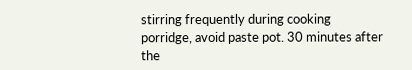stirring frequently during cooking porridge, avoid paste pot. 30 minutes after the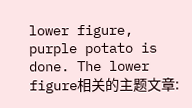lower figure, purple potato is done. The lower figure相关的主题文章: